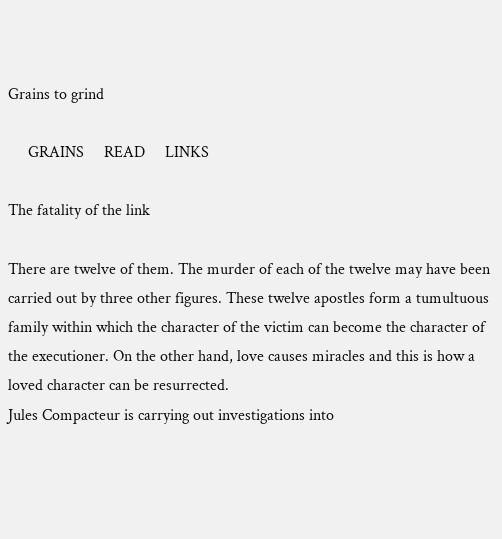Grains to grind

     GRAINS     READ     LINKS

The fatality of the link

There are twelve of them. The murder of each of the twelve may have been carried out by three other figures. These twelve apostles form a tumultuous family within which the character of the victim can become the character of the executioner. On the other hand, love causes miracles and this is how a loved character can be resurrected.
Jules Compacteur is carrying out investigations into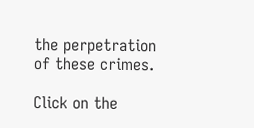the perpetration of these crimes.

Click on the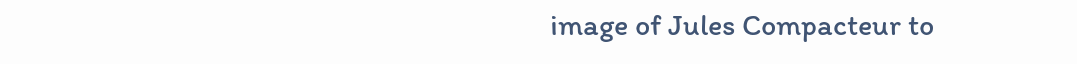image of Jules Compacteur to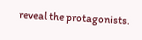reveal the protagonists.